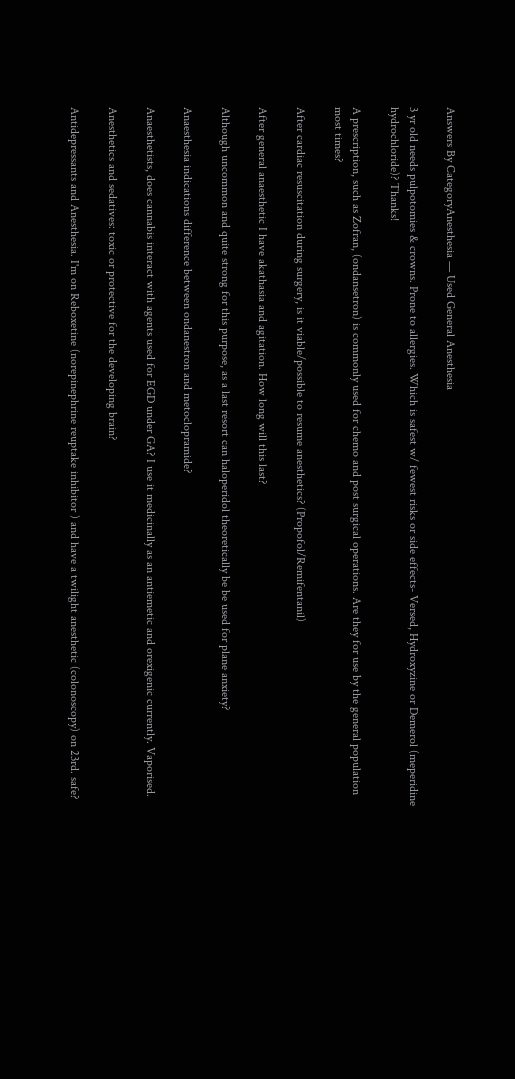Answers By CategoryAnesthesia — Used General Anesthesia

3 yr old needs pulpotomies & crowns. Prone to allergies. Which is safest w/ fewest risks or side effects- Versed, Hydroxyzine or Demerol (meperidine hydrochloride)? Thanks!

A prescription, such as Zofran, (ondansetron) is commonly used for chemo and post surgical operations. Are they for use by the general population most times?

After cardiac resuscitation during surgery, is it viable/possible to resume anesthetics? (Propofol/Remifentanil)

After general anaesthetic I have akathasia and agitation. How long will this last?

Although uncommon and quite strong for this purpose, as a last resort can haloperidol theoretically be be used for plane anxiety?

Anaesthesia indications difference between ondanestron and metoclopramide?

Anaesthetists, does cannabis interact with agents used for EGD under GA? I use it medicinally as an antiemetic and orexigenic currently. Vaporised.

Anesthetics and sedatives: toxic or protective for the developing brain?

Antidepressants and Anesthesia. I'm on Reboxetine (norepinephrine reuptake inhibitor ) and have a twilight anesthetic (colonoscopy) on 23rd. safe?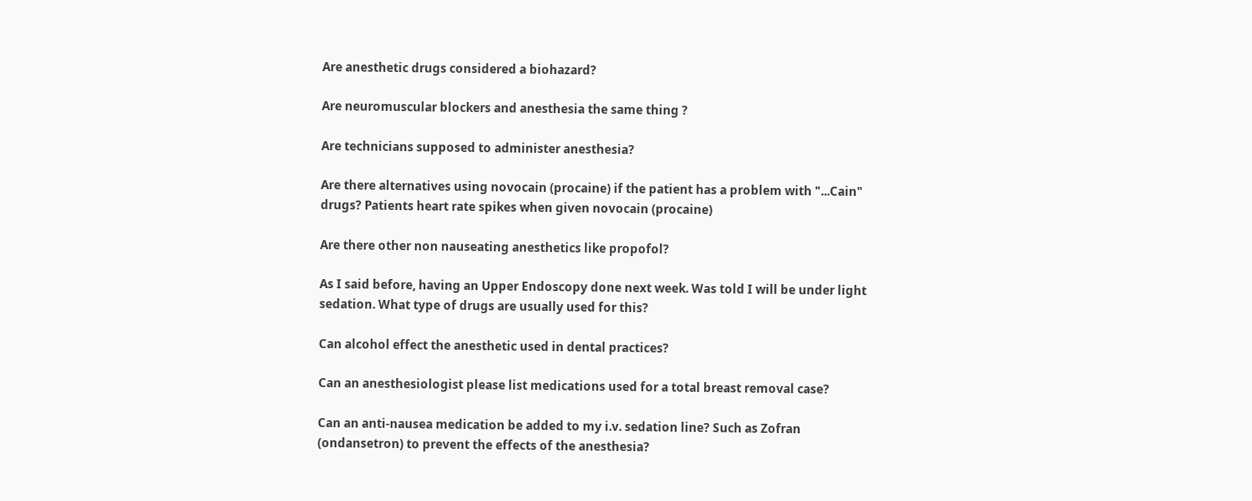Are anesthetic drugs considered a biohazard?

Are neuromuscular blockers and anesthesia the same thing ?

Are technicians supposed to administer anesthesia?

Are there alternatives using novocain (procaine) if the patient has a problem with "...Cain" drugs? Patients heart rate spikes when given novocain (procaine)

Are there other non nauseating anesthetics like propofol?

As I said before, having an Upper Endoscopy done next week. Was told I will be under light sedation. What type of drugs are usually used for this?

Can alcohol effect the anesthetic used in dental practices?

Can an anesthesiologist please list medications used for a total breast removal case?

Can an anti-nausea medication be added to my i.v. sedation line? Such as Zofran (ondansetron) to prevent the effects of the anesthesia?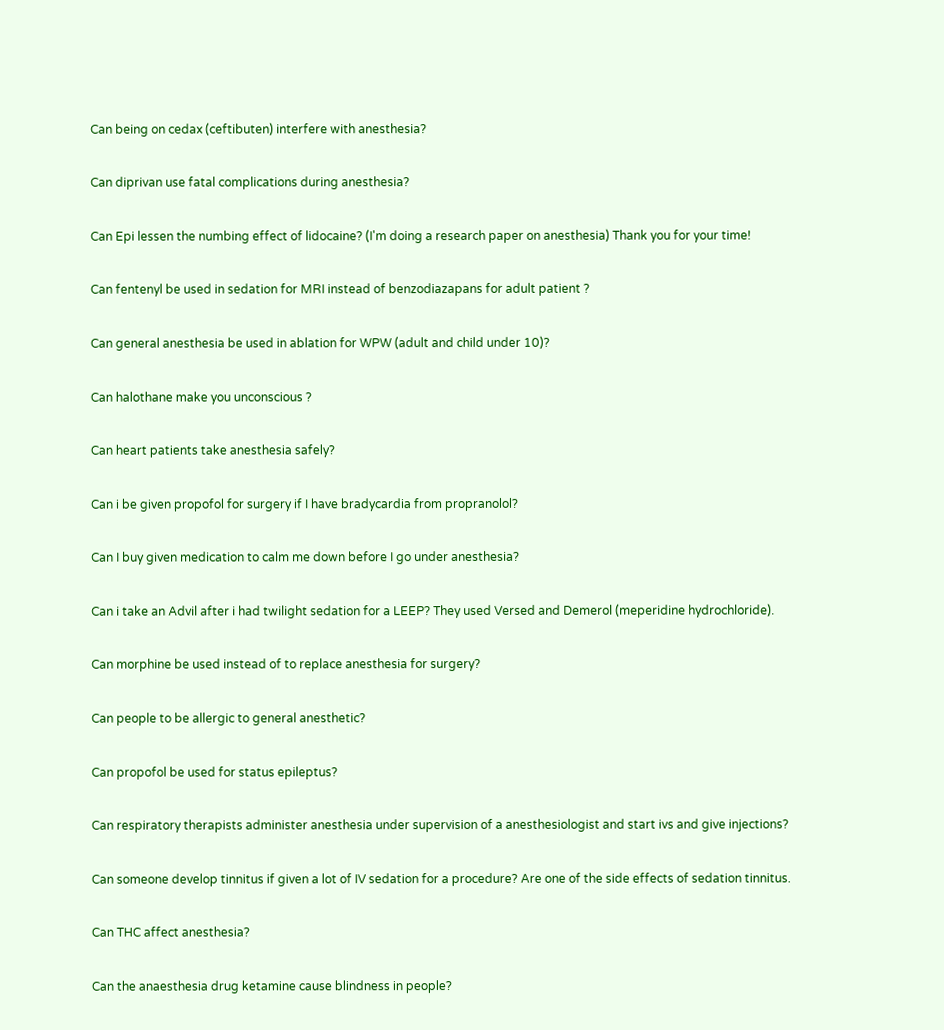Can being on cedax (ceftibuten) interfere with anesthesia?

Can diprivan use fatal complications during anesthesia?

Can Epi lessen the numbing effect of lidocaine? (I'm doing a research paper on anesthesia) Thank you for your time!

Can fentenyl be used in sedation for MRI instead of benzodiazapans for adult patient ?

Can general anesthesia be used in ablation for WPW (adult and child under 10)?

Can halothane make you unconscious ?

Can heart patients take anesthesia safely?

Can i be given propofol for surgery if I have bradycardia from propranolol?

Can I buy given medication to calm me down before I go under anesthesia?

Can i take an Advil after i had twilight sedation for a LEEP? They used Versed and Demerol (meperidine hydrochloride).

Can morphine be used instead of to replace anesthesia for surgery?

Can people to be allergic to general anesthetic?

Can propofol be used for status epileptus?

Can respiratory therapists administer anesthesia under supervision of a anesthesiologist and start ivs and give injections?

Can someone develop tinnitus if given a lot of IV sedation for a procedure? Are one of the side effects of sedation tinnitus.

Can THC affect anesthesia?

Can the anaesthesia drug ketamine cause blindness in people?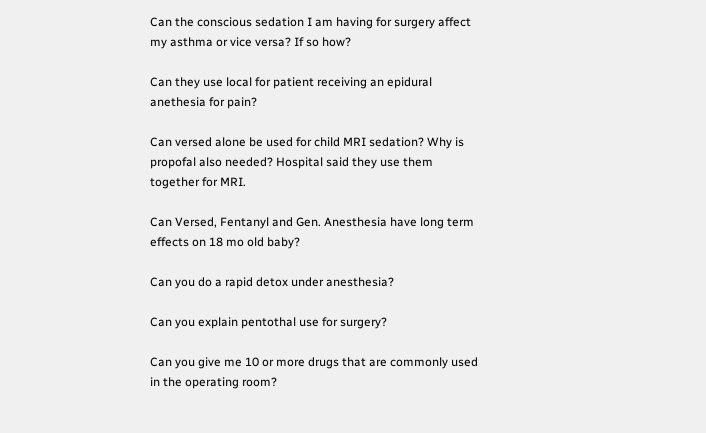Can the conscious sedation I am having for surgery affect my asthma or vice versa? If so how?

Can they use local for patient receiving an epidural anethesia for pain?

Can versed alone be used for child MRI sedation? Why is propofal also needed? Hospital said they use them together for MRI.

Can Versed, Fentanyl and Gen. Anesthesia have long term effects on 18 mo old baby?

Can you do a rapid detox under anesthesia?

Can you explain pentothal use for surgery?

Can you give me 10 or more drugs that are commonly used in the operating room?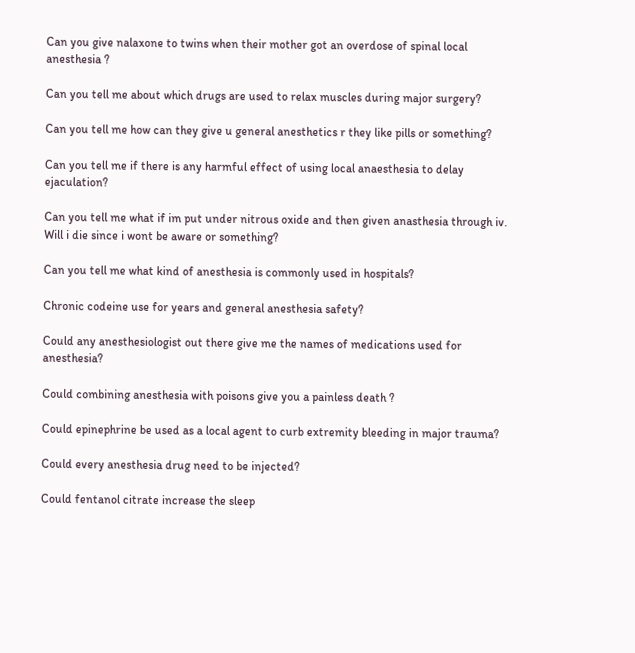Can you give nalaxone to twins when their mother got an overdose of spinal local anesthesia ?

Can you tell me about which drugs are used to relax muscles during major surgery?

Can you tell me how can they give u general anesthetics r they like pills or something?

Can you tell me if there is any harmful effect of using local anaesthesia to delay ejaculation?

Can you tell me what if im put under nitrous oxide and then given anasthesia through iv. Will i die since i wont be aware or something?

Can you tell me what kind of anesthesia is commonly used in hospitals?

Chronic codeine use for years and general anesthesia safety?

Could any anesthesiologist out there give me the names of medications used for anesthesia?

Could combining anesthesia with poisons give you a painless death ?

Could epinephrine be used as a local agent to curb extremity bleeding in major trauma?

Could every anesthesia drug need to be injected?

Could fentanol citrate increase the sleep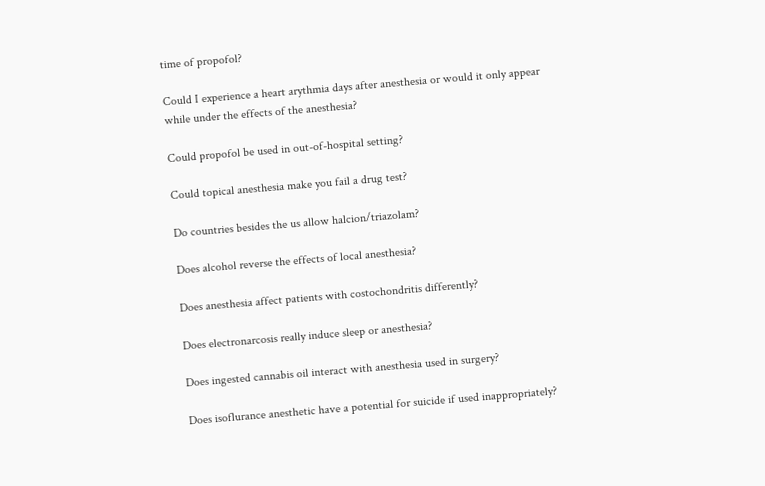time of propofol?

Could I experience a heart arythmia days after anesthesia or would it only appear while under the effects of the anesthesia?

Could propofol be used in out-of-hospital setting?

Could topical anesthesia make you fail a drug test?

Do countries besides the us allow halcion/triazolam?

Does alcohol reverse the effects of local anesthesia?

Does anesthesia affect patients with costochondritis differently?

Does electronarcosis really induce sleep or anesthesia?

Does ingested cannabis oil interact with anesthesia used in surgery?

Does isoflurance anesthetic have a potential for suicide if used inappropriately?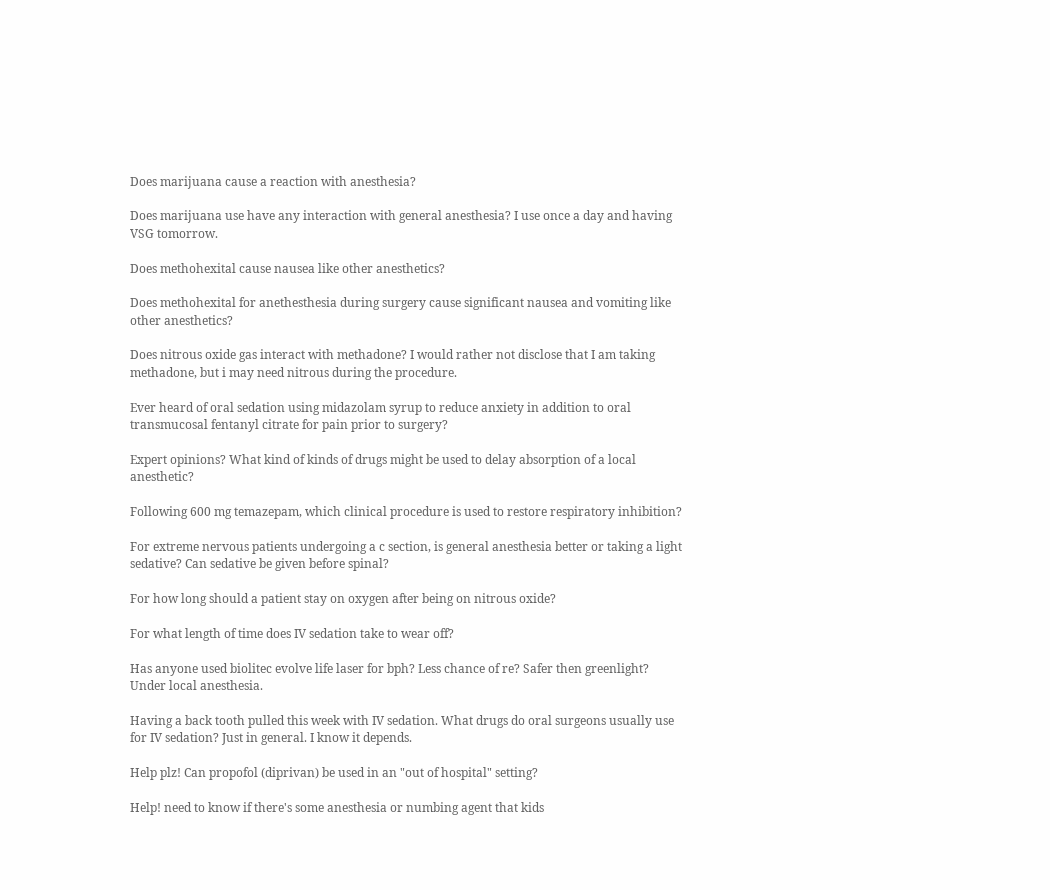Does marijuana cause a reaction with anesthesia?

Does marijuana use have any interaction with general anesthesia? I use once a day and having VSG tomorrow.

Does methohexital cause nausea like other anesthetics?

Does methohexital for anethesthesia during surgery cause significant nausea and vomiting like other anesthetics?

Does nitrous oxide gas interact with methadone? I would rather not disclose that I am taking methadone, but i may need nitrous during the procedure.

Ever heard of oral sedation using midazolam syrup to reduce anxiety in addition to oral transmucosal fentanyl citrate for pain prior to surgery?

Expert opinions? What kind of kinds of drugs might be used to delay absorption of a local anesthetic?

Following 600 mg temazepam, which clinical procedure is used to restore respiratory inhibition?

For extreme nervous patients undergoing a c section, is general anesthesia better or taking a light sedative? Can sedative be given before spinal?

For how long should a patient stay on oxygen after being on nitrous oxide?

For what length of time does IV sedation take to wear off?

Has anyone used biolitec evolve life laser for bph? Less chance of re? Safer then greenlight? Under local anesthesia.

Having a back tooth pulled this week with IV sedation. What drugs do oral surgeons usually use for IV sedation? Just in general. I know it depends.

Help plz! Can propofol (diprivan) be used in an "out of hospital" setting?

Help! need to know if there's some anesthesia or numbing agent that kids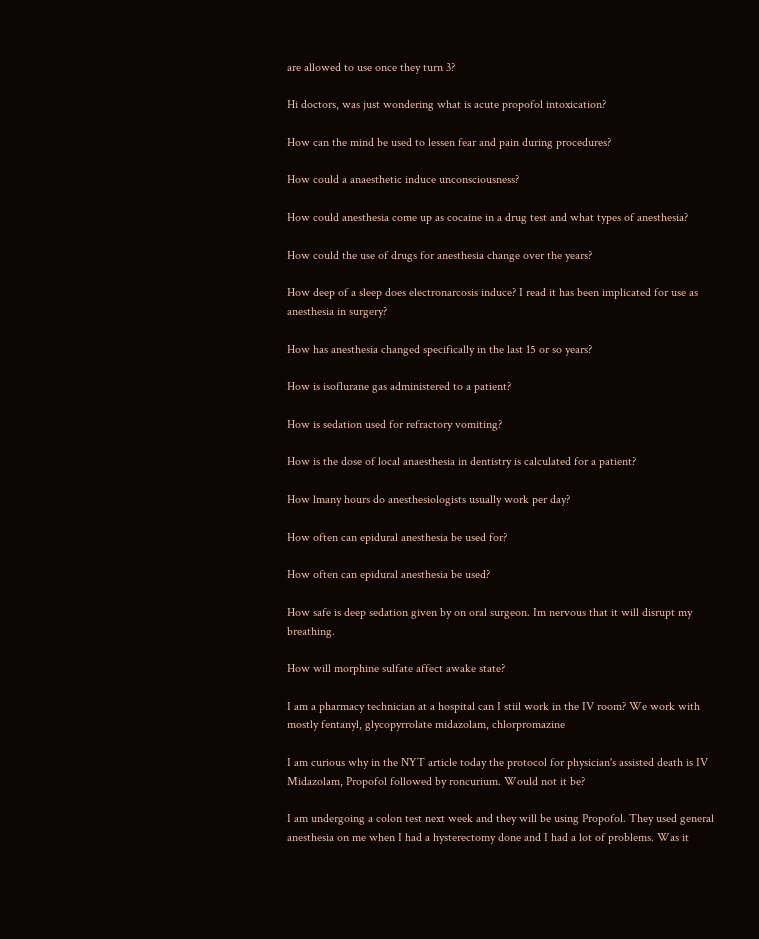are allowed to use once they turn 3?

Hi doctors, was just wondering what is acute propofol intoxication?

How can the mind be used to lessen fear and pain during procedures?

How could a anaesthetic induce unconsciousness?

How could anesthesia come up as cocaine in a drug test and what types of anesthesia?

How could the use of drugs for anesthesia change over the years?

How deep of a sleep does electronarcosis induce? I read it has been implicated for use as anesthesia in surgery?

How has anesthesia changed specifically in the last 15 or so years?

How is isoflurane gas administered to a patient?

How is sedation used for refractory vomiting?

How is the dose of local anaesthesia in dentistry is calculated for a patient?

How lmany hours do anesthesiologists usually work per day?

How often can epidural anesthesia be used for?

How often can epidural anesthesia be used?

How safe is deep sedation given by on oral surgeon. Im nervous that it will disrupt my breathing.

How will morphine sulfate affect awake state?

I am a pharmacy technician at a hospital can I stiil work in the IV room? We work with mostly fentanyl, glycopyrrolate midazolam, chlorpromazine

I am curious why in the NYT article today the protocol for physician's assisted death is IV Midazolam, Propofol followed by roncurium. Would not it be?

I am undergoing a colon test next week and they will be using Propofol. They used general anesthesia on me when I had a hysterectomy done and I had a lot of problems. Was it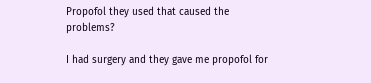Propofol they used that caused the problems?

I had surgery and they gave me propofol for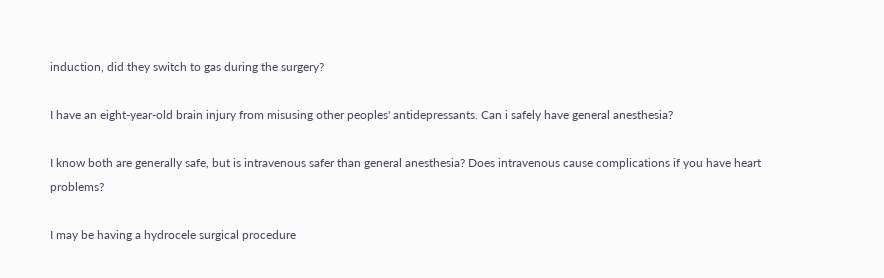induction, did they switch to gas during the surgery?

I have an eight-year-old brain injury from misusing other peoples' antidepressants. Can i safely have general anesthesia?

I know both are generally safe, but is intravenous safer than general anesthesia? Does intravenous cause complications if you have heart problems?

I may be having a hydrocele surgical procedure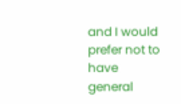and I would prefer not to have general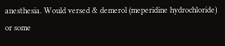anesthesia. Would versed & demerol (meperidine hydrochloride) or some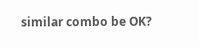similar combo be OK?